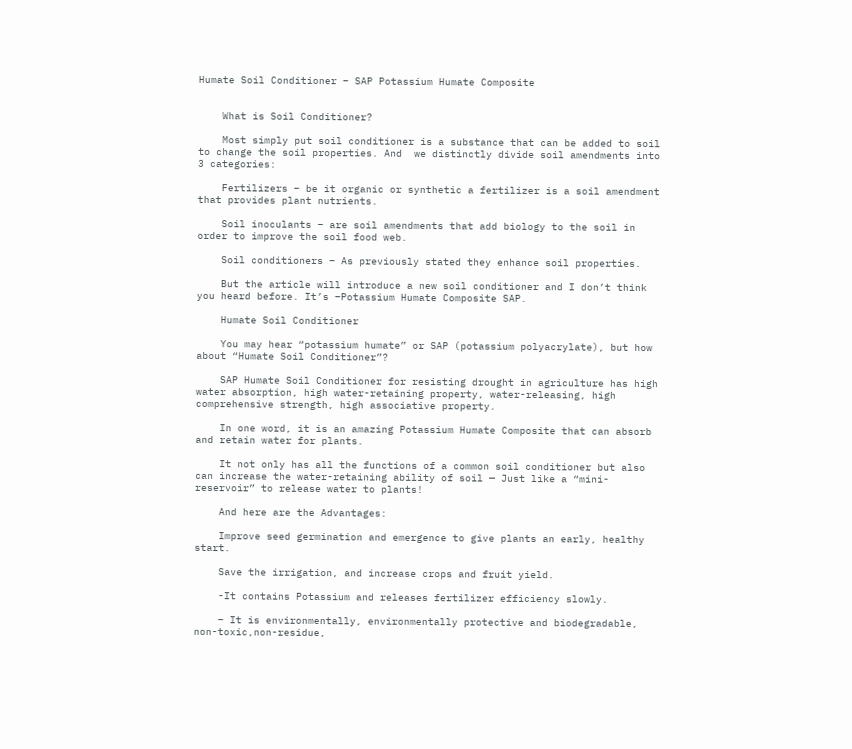Humate Soil Conditioner – SAP Potassium Humate Composite


    What is Soil Conditioner?

    Most simply put soil conditioner is a substance that can be added to soil to change the soil properties. And  we distinctly divide soil amendments into 3 categories:

    Fertilizers – be it organic or synthetic a fertilizer is a soil amendment that provides plant nutrients.

    Soil inoculants – are soil amendments that add biology to the soil in order to improve the soil food web.

    Soil conditioners – As previously stated they enhance soil properties.

    But the article will introduce a new soil conditioner and I don’t think you heard before. It’s –Potassium Humate Composite SAP.

    Humate Soil Conditioner

    You may hear “potassium humate” or SAP (potassium polyacrylate), but how about “Humate Soil Conditioner”?

    SAP Humate Soil Conditioner for resisting drought in agriculture has high water absorption, high water-retaining property, water-releasing, high comprehensive strength, high associative property.

    In one word, it is an amazing Potassium Humate Composite that can absorb and retain water for plants.

    It not only has all the functions of a common soil conditioner but also can increase the water-retaining ability of soil — Just like a “mini-reservoir” to release water to plants!

    And here are the Advantages:

    Improve seed germination and emergence to give plants an early, healthy start.

    Save the irrigation, and increase crops and fruit yield.

    -It contains Potassium and releases fertilizer efficiency slowly.

    – It is environmentally, environmentally protective and biodegradable, non-toxic,non-residue,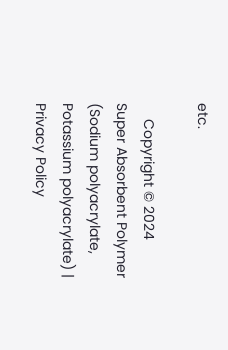etc.

    Copyright © 2024 Super Absorbent Polymer (Sodium polyacrylate, Potassium polyacrylate) | Privacy Policy